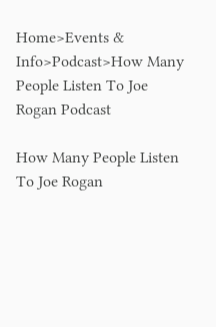Home>Events & Info>Podcast>How Many People Listen To Joe Rogan Podcast

How Many People Listen To Joe Rogan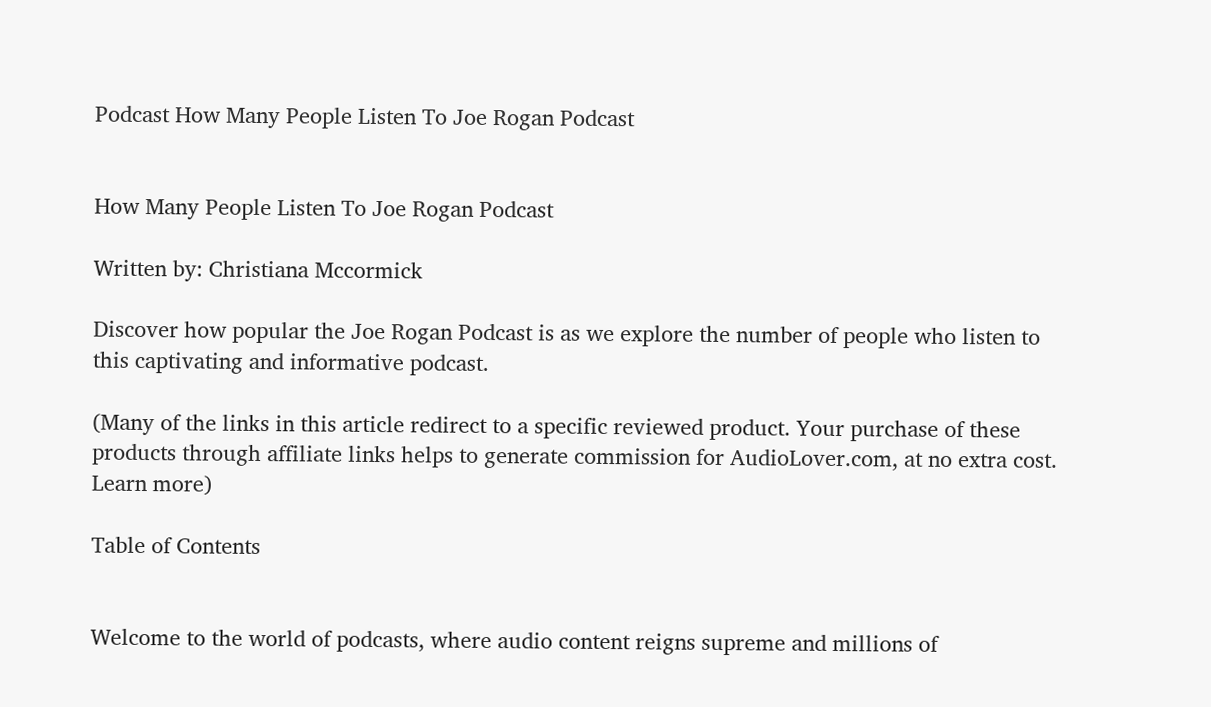Podcast How Many People Listen To Joe Rogan Podcast


How Many People Listen To Joe Rogan Podcast

Written by: Christiana Mccormick

Discover how popular the Joe Rogan Podcast is as we explore the number of people who listen to this captivating and informative podcast.

(Many of the links in this article redirect to a specific reviewed product. Your purchase of these products through affiliate links helps to generate commission for AudioLover.com, at no extra cost. Learn more)

Table of Contents


Welcome to the world of podcasts, where audio content reigns supreme and millions of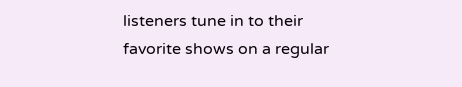listeners tune in to their favorite shows on a regular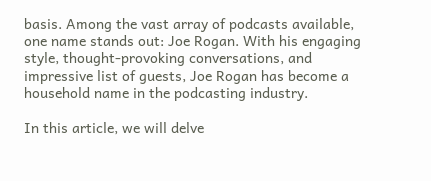basis. Among the vast array of podcasts available, one name stands out: Joe Rogan. With his engaging style, thought-provoking conversations, and impressive list of guests, Joe Rogan has become a household name in the podcasting industry.

In this article, we will delve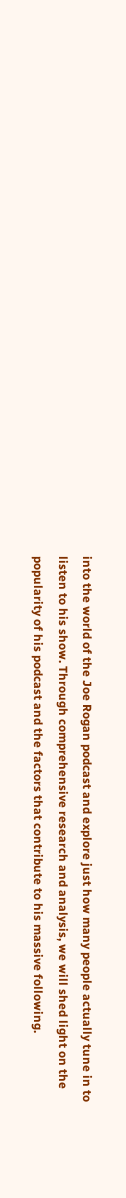into the world of the Joe Rogan podcast and explore just how many people actually tune in to listen to his show. Through comprehensive research and analysis, we will shed light on the popularity of his podcast and the factors that contribute to his massive following.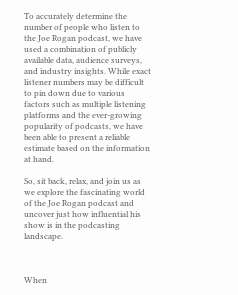To accurately determine the number of people who listen to the Joe Rogan podcast, we have used a combination of publicly available data, audience surveys, and industry insights. While exact listener numbers may be difficult to pin down due to various factors such as multiple listening platforms and the ever-growing popularity of podcasts, we have been able to present a reliable estimate based on the information at hand.

So, sit back, relax, and join us as we explore the fascinating world of the Joe Rogan podcast and uncover just how influential his show is in the podcasting landscape.



When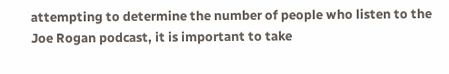attempting to determine the number of people who listen to the Joe Rogan podcast, it is important to take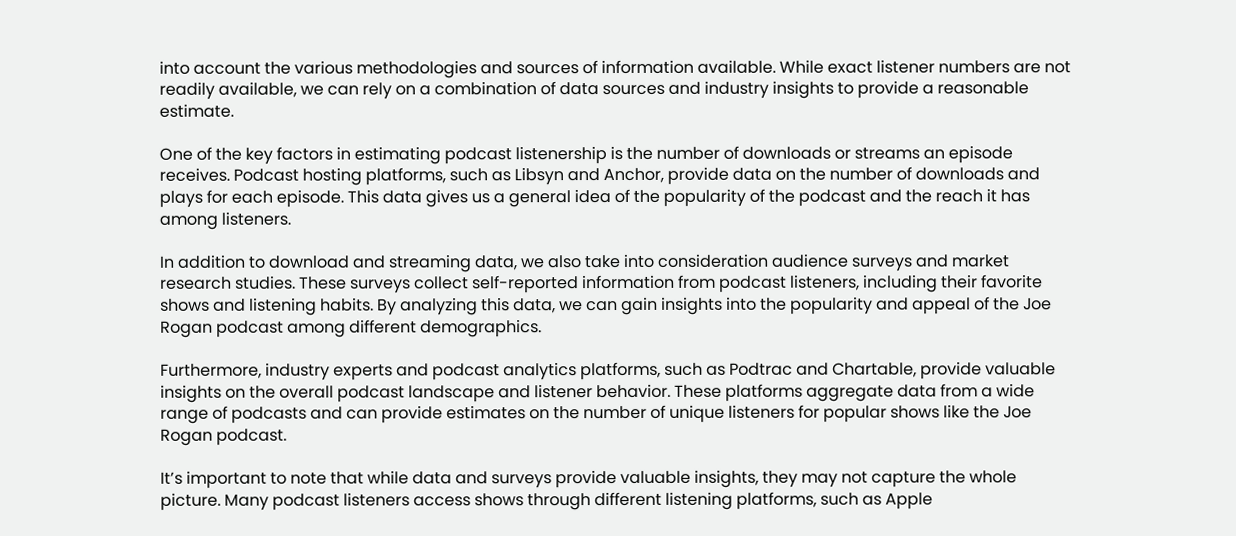into account the various methodologies and sources of information available. While exact listener numbers are not readily available, we can rely on a combination of data sources and industry insights to provide a reasonable estimate.

One of the key factors in estimating podcast listenership is the number of downloads or streams an episode receives. Podcast hosting platforms, such as Libsyn and Anchor, provide data on the number of downloads and plays for each episode. This data gives us a general idea of the popularity of the podcast and the reach it has among listeners.

In addition to download and streaming data, we also take into consideration audience surveys and market research studies. These surveys collect self-reported information from podcast listeners, including their favorite shows and listening habits. By analyzing this data, we can gain insights into the popularity and appeal of the Joe Rogan podcast among different demographics.

Furthermore, industry experts and podcast analytics platforms, such as Podtrac and Chartable, provide valuable insights on the overall podcast landscape and listener behavior. These platforms aggregate data from a wide range of podcasts and can provide estimates on the number of unique listeners for popular shows like the Joe Rogan podcast.

It’s important to note that while data and surveys provide valuable insights, they may not capture the whole picture. Many podcast listeners access shows through different listening platforms, such as Apple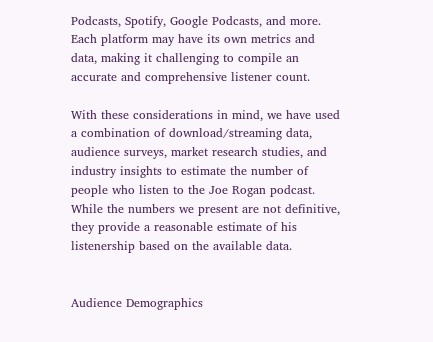Podcasts, Spotify, Google Podcasts, and more. Each platform may have its own metrics and data, making it challenging to compile an accurate and comprehensive listener count.

With these considerations in mind, we have used a combination of download/streaming data, audience surveys, market research studies, and industry insights to estimate the number of people who listen to the Joe Rogan podcast. While the numbers we present are not definitive, they provide a reasonable estimate of his listenership based on the available data.


Audience Demographics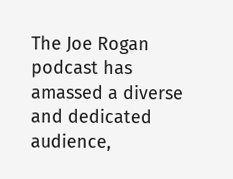The Joe Rogan podcast has amassed a diverse and dedicated audience,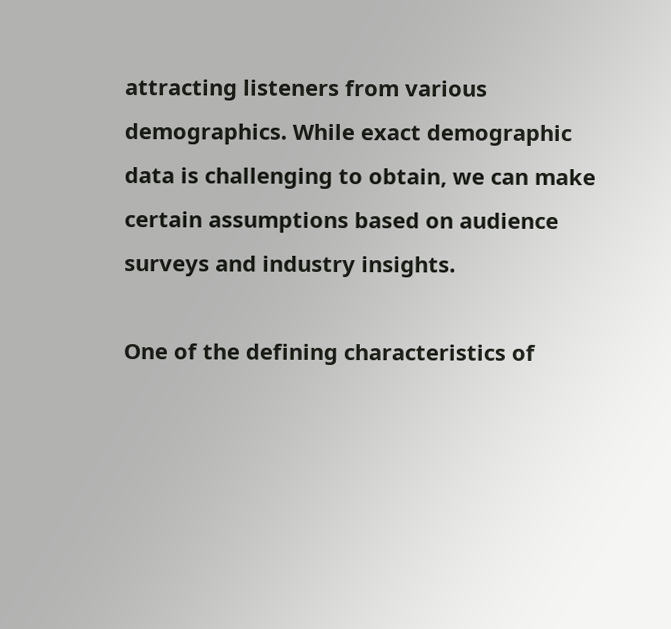attracting listeners from various demographics. While exact demographic data is challenging to obtain, we can make certain assumptions based on audience surveys and industry insights.

One of the defining characteristics of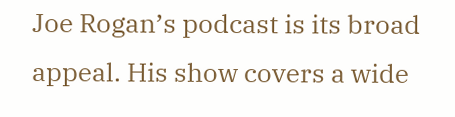Joe Rogan’s podcast is its broad appeal. His show covers a wide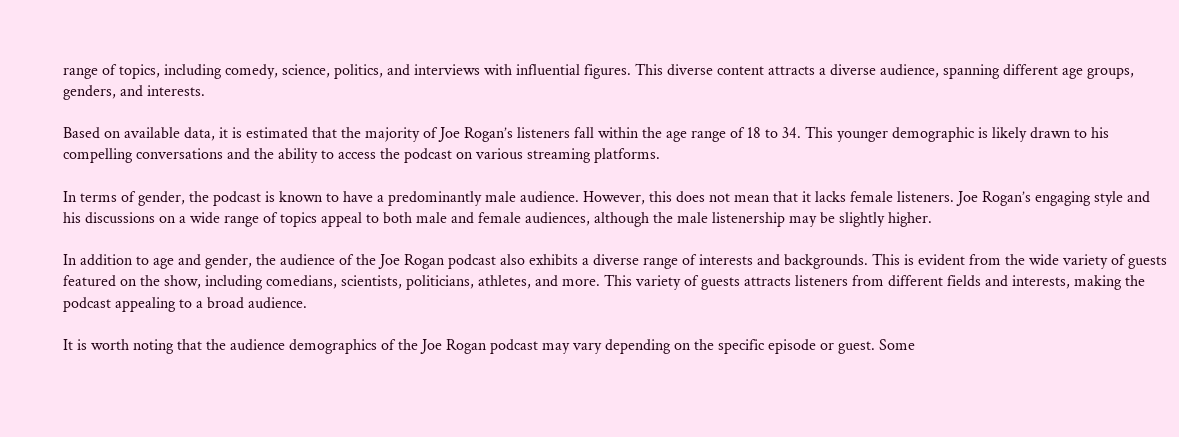range of topics, including comedy, science, politics, and interviews with influential figures. This diverse content attracts a diverse audience, spanning different age groups, genders, and interests.

Based on available data, it is estimated that the majority of Joe Rogan’s listeners fall within the age range of 18 to 34. This younger demographic is likely drawn to his compelling conversations and the ability to access the podcast on various streaming platforms.

In terms of gender, the podcast is known to have a predominantly male audience. However, this does not mean that it lacks female listeners. Joe Rogan’s engaging style and his discussions on a wide range of topics appeal to both male and female audiences, although the male listenership may be slightly higher.

In addition to age and gender, the audience of the Joe Rogan podcast also exhibits a diverse range of interests and backgrounds. This is evident from the wide variety of guests featured on the show, including comedians, scientists, politicians, athletes, and more. This variety of guests attracts listeners from different fields and interests, making the podcast appealing to a broad audience.

It is worth noting that the audience demographics of the Joe Rogan podcast may vary depending on the specific episode or guest. Some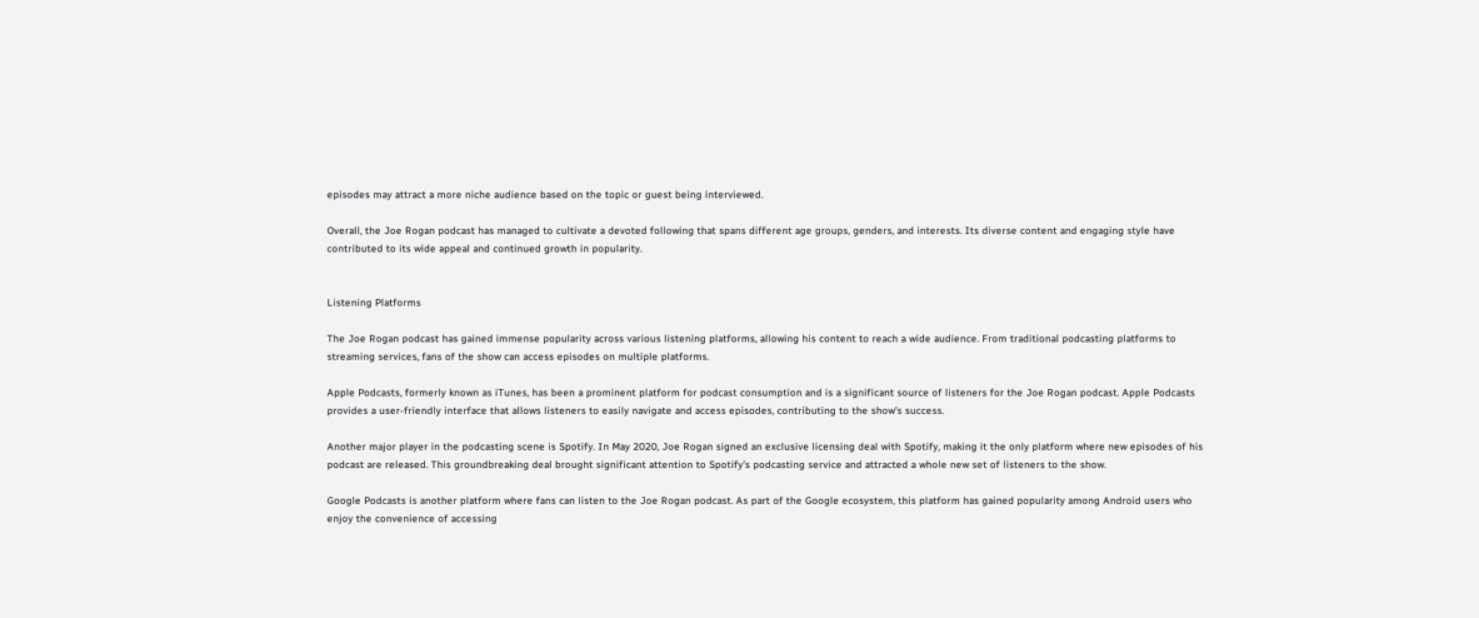episodes may attract a more niche audience based on the topic or guest being interviewed.

Overall, the Joe Rogan podcast has managed to cultivate a devoted following that spans different age groups, genders, and interests. Its diverse content and engaging style have contributed to its wide appeal and continued growth in popularity.


Listening Platforms

The Joe Rogan podcast has gained immense popularity across various listening platforms, allowing his content to reach a wide audience. From traditional podcasting platforms to streaming services, fans of the show can access episodes on multiple platforms.

Apple Podcasts, formerly known as iTunes, has been a prominent platform for podcast consumption and is a significant source of listeners for the Joe Rogan podcast. Apple Podcasts provides a user-friendly interface that allows listeners to easily navigate and access episodes, contributing to the show’s success.

Another major player in the podcasting scene is Spotify. In May 2020, Joe Rogan signed an exclusive licensing deal with Spotify, making it the only platform where new episodes of his podcast are released. This groundbreaking deal brought significant attention to Spotify’s podcasting service and attracted a whole new set of listeners to the show.

Google Podcasts is another platform where fans can listen to the Joe Rogan podcast. As part of the Google ecosystem, this platform has gained popularity among Android users who enjoy the convenience of accessing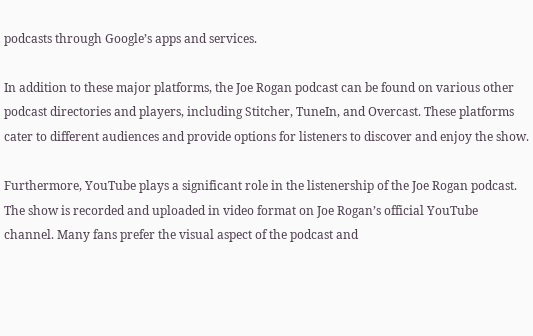podcasts through Google’s apps and services.

In addition to these major platforms, the Joe Rogan podcast can be found on various other podcast directories and players, including Stitcher, TuneIn, and Overcast. These platforms cater to different audiences and provide options for listeners to discover and enjoy the show.

Furthermore, YouTube plays a significant role in the listenership of the Joe Rogan podcast. The show is recorded and uploaded in video format on Joe Rogan’s official YouTube channel. Many fans prefer the visual aspect of the podcast and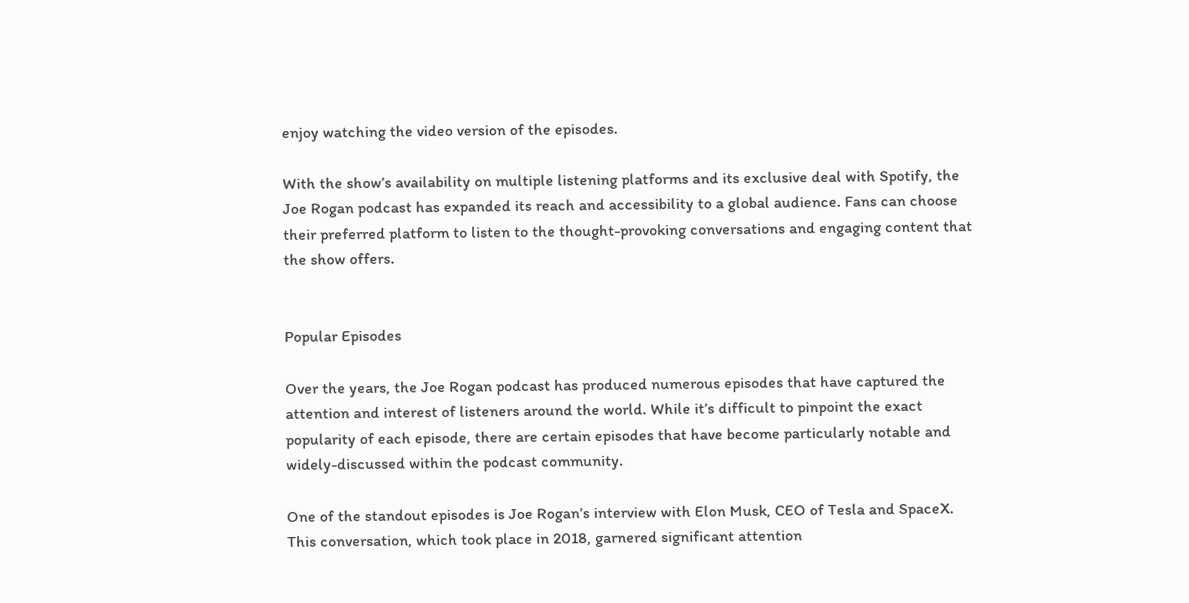enjoy watching the video version of the episodes.

With the show’s availability on multiple listening platforms and its exclusive deal with Spotify, the Joe Rogan podcast has expanded its reach and accessibility to a global audience. Fans can choose their preferred platform to listen to the thought-provoking conversations and engaging content that the show offers.


Popular Episodes

Over the years, the Joe Rogan podcast has produced numerous episodes that have captured the attention and interest of listeners around the world. While it’s difficult to pinpoint the exact popularity of each episode, there are certain episodes that have become particularly notable and widely-discussed within the podcast community.

One of the standout episodes is Joe Rogan’s interview with Elon Musk, CEO of Tesla and SpaceX. This conversation, which took place in 2018, garnered significant attention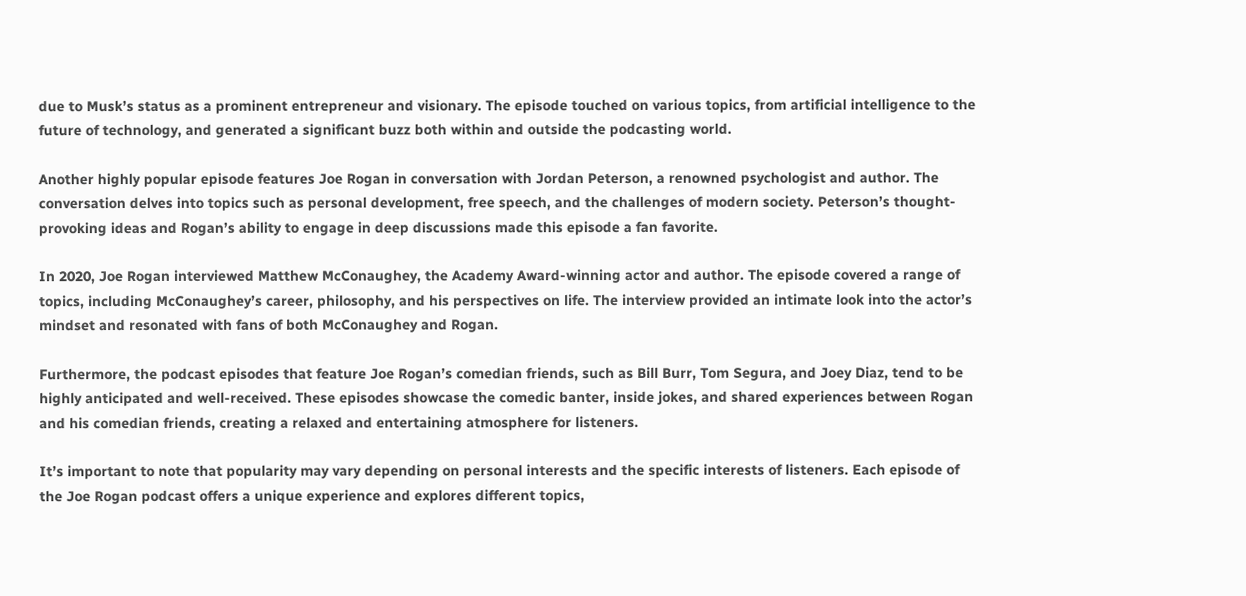due to Musk’s status as a prominent entrepreneur and visionary. The episode touched on various topics, from artificial intelligence to the future of technology, and generated a significant buzz both within and outside the podcasting world.

Another highly popular episode features Joe Rogan in conversation with Jordan Peterson, a renowned psychologist and author. The conversation delves into topics such as personal development, free speech, and the challenges of modern society. Peterson’s thought-provoking ideas and Rogan’s ability to engage in deep discussions made this episode a fan favorite.

In 2020, Joe Rogan interviewed Matthew McConaughey, the Academy Award-winning actor and author. The episode covered a range of topics, including McConaughey’s career, philosophy, and his perspectives on life. The interview provided an intimate look into the actor’s mindset and resonated with fans of both McConaughey and Rogan.

Furthermore, the podcast episodes that feature Joe Rogan’s comedian friends, such as Bill Burr, Tom Segura, and Joey Diaz, tend to be highly anticipated and well-received. These episodes showcase the comedic banter, inside jokes, and shared experiences between Rogan and his comedian friends, creating a relaxed and entertaining atmosphere for listeners.

It’s important to note that popularity may vary depending on personal interests and the specific interests of listeners. Each episode of the Joe Rogan podcast offers a unique experience and explores different topics,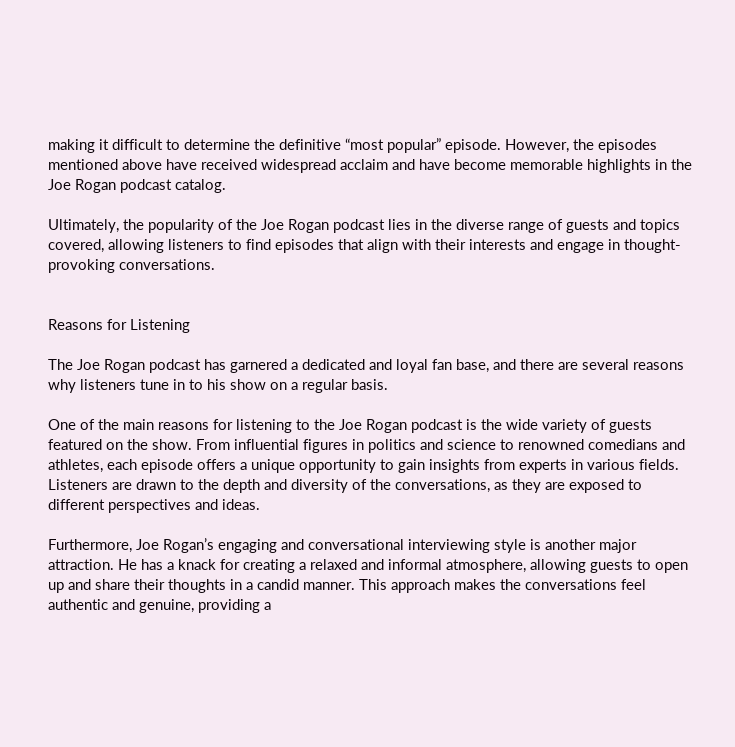making it difficult to determine the definitive “most popular” episode. However, the episodes mentioned above have received widespread acclaim and have become memorable highlights in the Joe Rogan podcast catalog.

Ultimately, the popularity of the Joe Rogan podcast lies in the diverse range of guests and topics covered, allowing listeners to find episodes that align with their interests and engage in thought-provoking conversations.


Reasons for Listening

The Joe Rogan podcast has garnered a dedicated and loyal fan base, and there are several reasons why listeners tune in to his show on a regular basis.

One of the main reasons for listening to the Joe Rogan podcast is the wide variety of guests featured on the show. From influential figures in politics and science to renowned comedians and athletes, each episode offers a unique opportunity to gain insights from experts in various fields. Listeners are drawn to the depth and diversity of the conversations, as they are exposed to different perspectives and ideas.

Furthermore, Joe Rogan’s engaging and conversational interviewing style is another major attraction. He has a knack for creating a relaxed and informal atmosphere, allowing guests to open up and share their thoughts in a candid manner. This approach makes the conversations feel authentic and genuine, providing a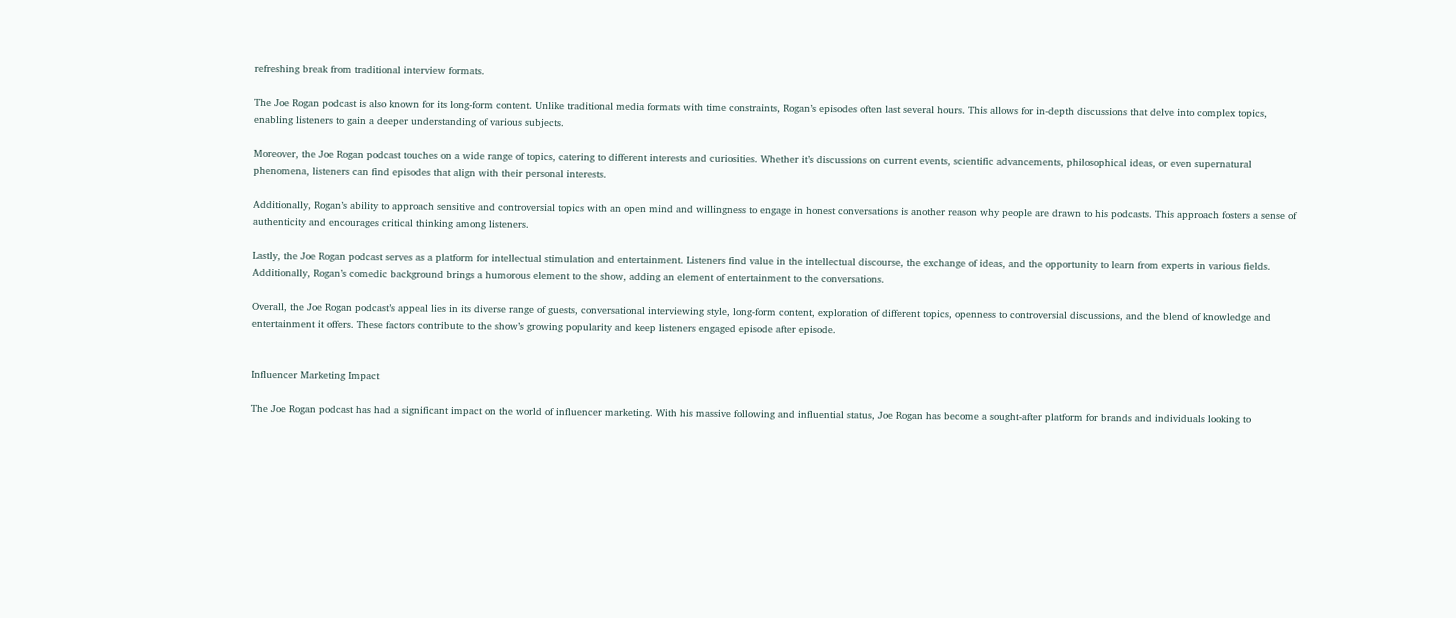refreshing break from traditional interview formats.

The Joe Rogan podcast is also known for its long-form content. Unlike traditional media formats with time constraints, Rogan’s episodes often last several hours. This allows for in-depth discussions that delve into complex topics, enabling listeners to gain a deeper understanding of various subjects.

Moreover, the Joe Rogan podcast touches on a wide range of topics, catering to different interests and curiosities. Whether it’s discussions on current events, scientific advancements, philosophical ideas, or even supernatural phenomena, listeners can find episodes that align with their personal interests.

Additionally, Rogan’s ability to approach sensitive and controversial topics with an open mind and willingness to engage in honest conversations is another reason why people are drawn to his podcasts. This approach fosters a sense of authenticity and encourages critical thinking among listeners.

Lastly, the Joe Rogan podcast serves as a platform for intellectual stimulation and entertainment. Listeners find value in the intellectual discourse, the exchange of ideas, and the opportunity to learn from experts in various fields. Additionally, Rogan’s comedic background brings a humorous element to the show, adding an element of entertainment to the conversations.

Overall, the Joe Rogan podcast’s appeal lies in its diverse range of guests, conversational interviewing style, long-form content, exploration of different topics, openness to controversial discussions, and the blend of knowledge and entertainment it offers. These factors contribute to the show’s growing popularity and keep listeners engaged episode after episode.


Influencer Marketing Impact

The Joe Rogan podcast has had a significant impact on the world of influencer marketing. With his massive following and influential status, Joe Rogan has become a sought-after platform for brands and individuals looking to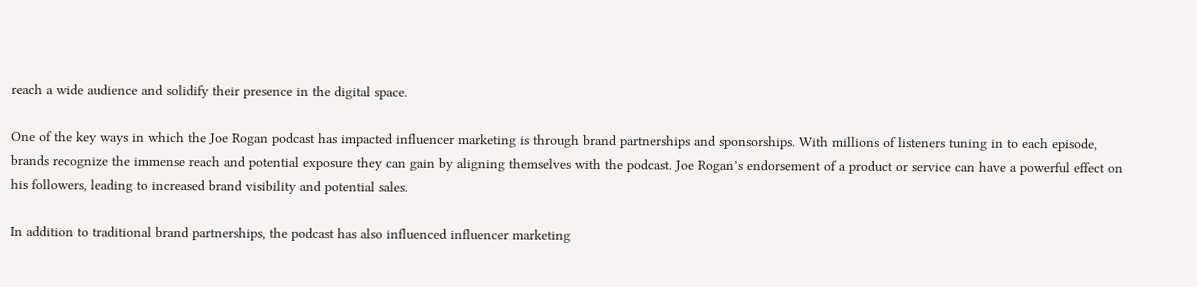reach a wide audience and solidify their presence in the digital space.

One of the key ways in which the Joe Rogan podcast has impacted influencer marketing is through brand partnerships and sponsorships. With millions of listeners tuning in to each episode, brands recognize the immense reach and potential exposure they can gain by aligning themselves with the podcast. Joe Rogan’s endorsement of a product or service can have a powerful effect on his followers, leading to increased brand visibility and potential sales.

In addition to traditional brand partnerships, the podcast has also influenced influencer marketing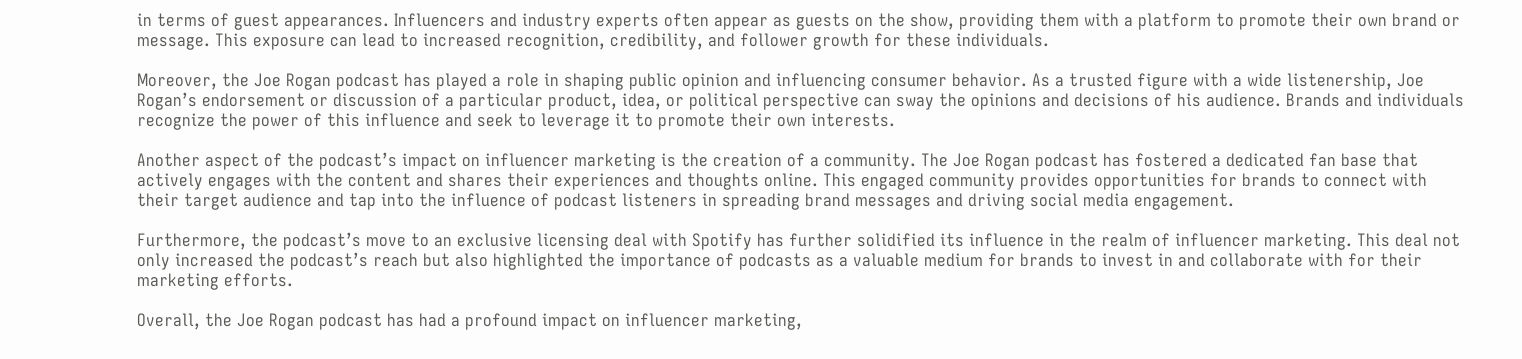in terms of guest appearances. Influencers and industry experts often appear as guests on the show, providing them with a platform to promote their own brand or message. This exposure can lead to increased recognition, credibility, and follower growth for these individuals.

Moreover, the Joe Rogan podcast has played a role in shaping public opinion and influencing consumer behavior. As a trusted figure with a wide listenership, Joe Rogan’s endorsement or discussion of a particular product, idea, or political perspective can sway the opinions and decisions of his audience. Brands and individuals recognize the power of this influence and seek to leverage it to promote their own interests.

Another aspect of the podcast’s impact on influencer marketing is the creation of a community. The Joe Rogan podcast has fostered a dedicated fan base that actively engages with the content and shares their experiences and thoughts online. This engaged community provides opportunities for brands to connect with their target audience and tap into the influence of podcast listeners in spreading brand messages and driving social media engagement.

Furthermore, the podcast’s move to an exclusive licensing deal with Spotify has further solidified its influence in the realm of influencer marketing. This deal not only increased the podcast’s reach but also highlighted the importance of podcasts as a valuable medium for brands to invest in and collaborate with for their marketing efforts.

Overall, the Joe Rogan podcast has had a profound impact on influencer marketing,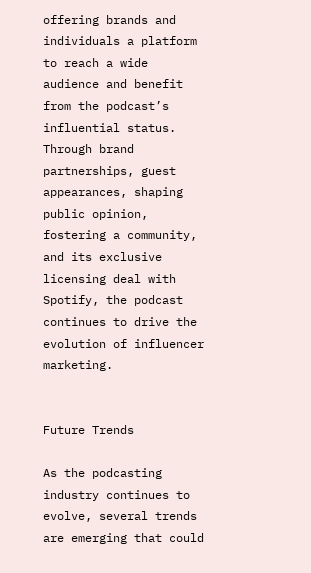offering brands and individuals a platform to reach a wide audience and benefit from the podcast’s influential status. Through brand partnerships, guest appearances, shaping public opinion, fostering a community, and its exclusive licensing deal with Spotify, the podcast continues to drive the evolution of influencer marketing.


Future Trends

As the podcasting industry continues to evolve, several trends are emerging that could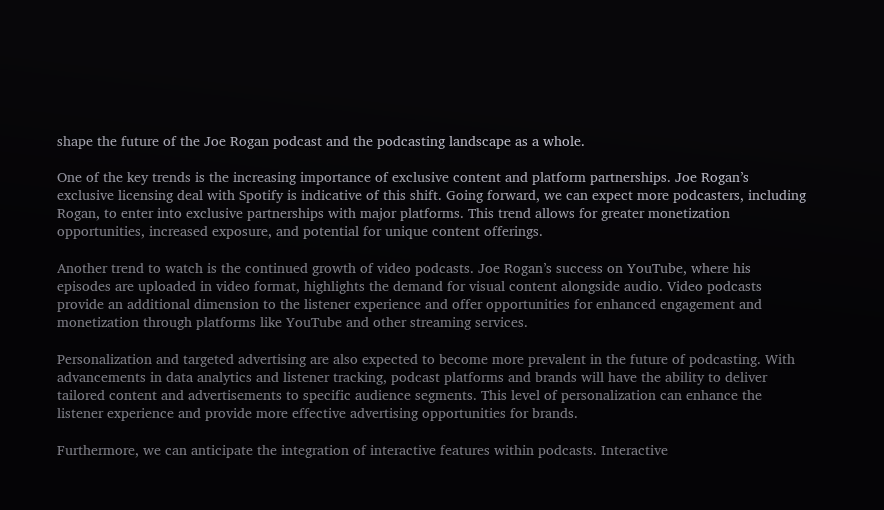shape the future of the Joe Rogan podcast and the podcasting landscape as a whole.

One of the key trends is the increasing importance of exclusive content and platform partnerships. Joe Rogan’s exclusive licensing deal with Spotify is indicative of this shift. Going forward, we can expect more podcasters, including Rogan, to enter into exclusive partnerships with major platforms. This trend allows for greater monetization opportunities, increased exposure, and potential for unique content offerings.

Another trend to watch is the continued growth of video podcasts. Joe Rogan’s success on YouTube, where his episodes are uploaded in video format, highlights the demand for visual content alongside audio. Video podcasts provide an additional dimension to the listener experience and offer opportunities for enhanced engagement and monetization through platforms like YouTube and other streaming services.

Personalization and targeted advertising are also expected to become more prevalent in the future of podcasting. With advancements in data analytics and listener tracking, podcast platforms and brands will have the ability to deliver tailored content and advertisements to specific audience segments. This level of personalization can enhance the listener experience and provide more effective advertising opportunities for brands.

Furthermore, we can anticipate the integration of interactive features within podcasts. Interactive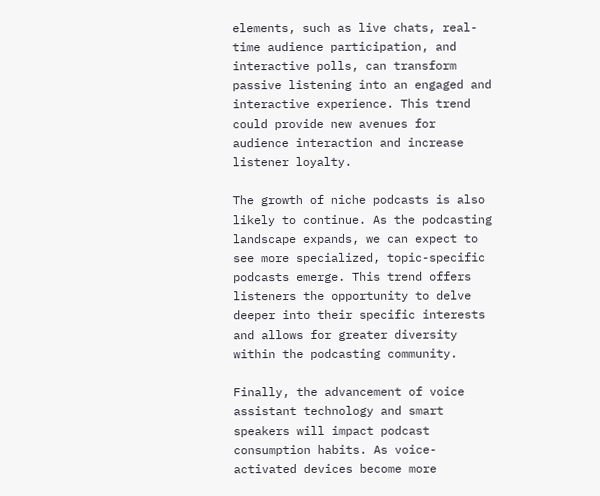elements, such as live chats, real-time audience participation, and interactive polls, can transform passive listening into an engaged and interactive experience. This trend could provide new avenues for audience interaction and increase listener loyalty.

The growth of niche podcasts is also likely to continue. As the podcasting landscape expands, we can expect to see more specialized, topic-specific podcasts emerge. This trend offers listeners the opportunity to delve deeper into their specific interests and allows for greater diversity within the podcasting community.

Finally, the advancement of voice assistant technology and smart speakers will impact podcast consumption habits. As voice-activated devices become more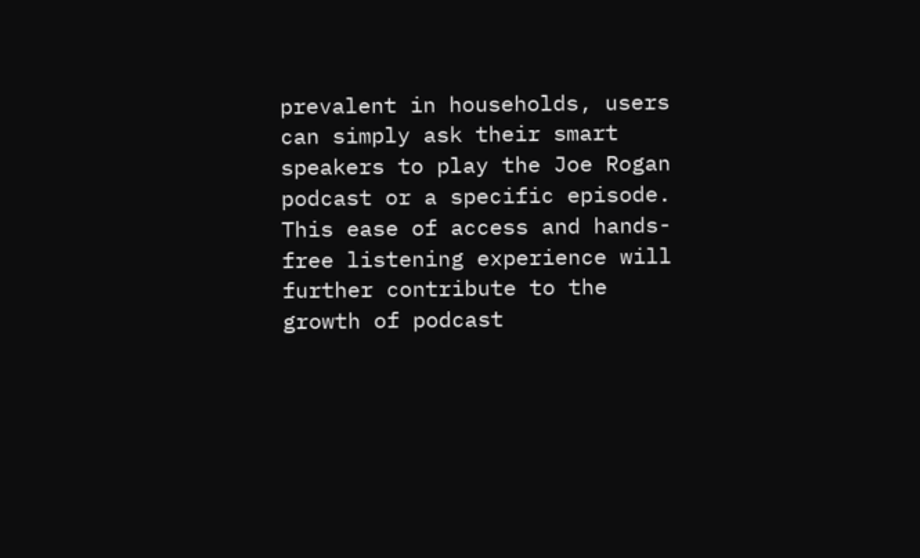prevalent in households, users can simply ask their smart speakers to play the Joe Rogan podcast or a specific episode. This ease of access and hands-free listening experience will further contribute to the growth of podcast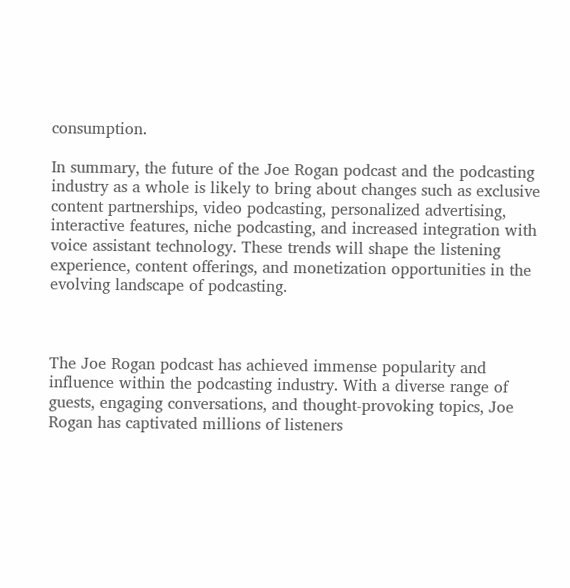consumption.

In summary, the future of the Joe Rogan podcast and the podcasting industry as a whole is likely to bring about changes such as exclusive content partnerships, video podcasting, personalized advertising, interactive features, niche podcasting, and increased integration with voice assistant technology. These trends will shape the listening experience, content offerings, and monetization opportunities in the evolving landscape of podcasting.



The Joe Rogan podcast has achieved immense popularity and influence within the podcasting industry. With a diverse range of guests, engaging conversations, and thought-provoking topics, Joe Rogan has captivated millions of listeners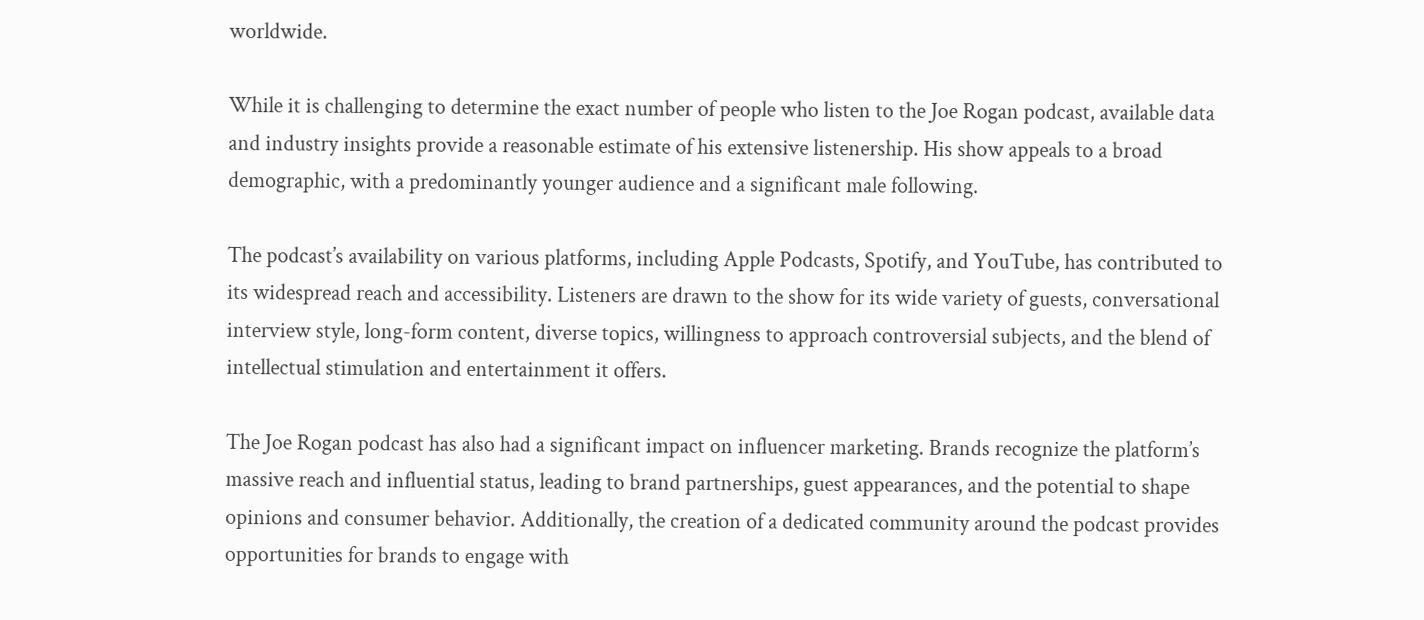worldwide.

While it is challenging to determine the exact number of people who listen to the Joe Rogan podcast, available data and industry insights provide a reasonable estimate of his extensive listenership. His show appeals to a broad demographic, with a predominantly younger audience and a significant male following.

The podcast’s availability on various platforms, including Apple Podcasts, Spotify, and YouTube, has contributed to its widespread reach and accessibility. Listeners are drawn to the show for its wide variety of guests, conversational interview style, long-form content, diverse topics, willingness to approach controversial subjects, and the blend of intellectual stimulation and entertainment it offers.

The Joe Rogan podcast has also had a significant impact on influencer marketing. Brands recognize the platform’s massive reach and influential status, leading to brand partnerships, guest appearances, and the potential to shape opinions and consumer behavior. Additionally, the creation of a dedicated community around the podcast provides opportunities for brands to engage with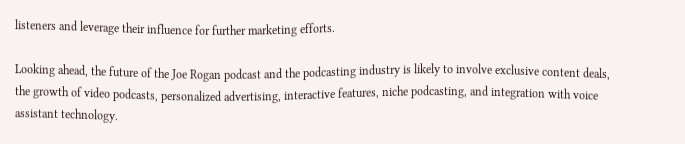listeners and leverage their influence for further marketing efforts.

Looking ahead, the future of the Joe Rogan podcast and the podcasting industry is likely to involve exclusive content deals, the growth of video podcasts, personalized advertising, interactive features, niche podcasting, and integration with voice assistant technology.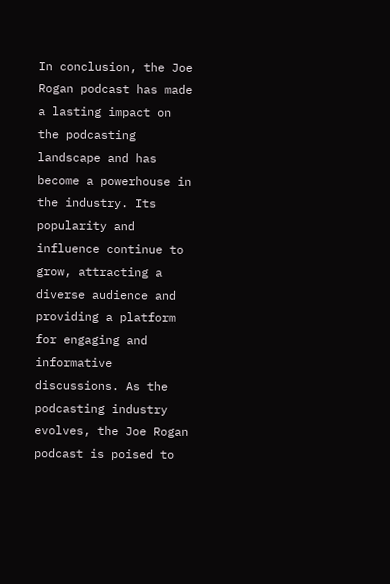In conclusion, the Joe Rogan podcast has made a lasting impact on the podcasting landscape and has become a powerhouse in the industry. Its popularity and influence continue to grow, attracting a diverse audience and providing a platform for engaging and informative discussions. As the podcasting industry evolves, the Joe Rogan podcast is poised to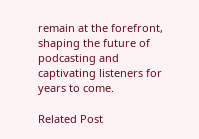remain at the forefront, shaping the future of podcasting and captivating listeners for years to come.

Related Post